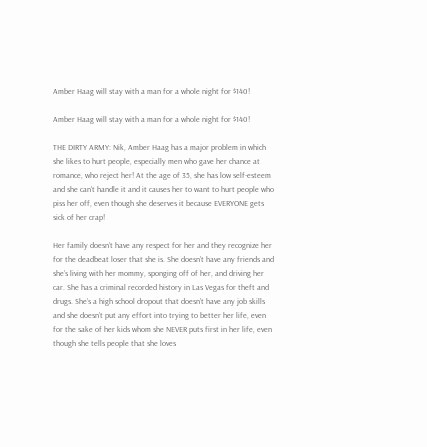Amber Haag will stay with a man for a whole night for $140!

Amber Haag will stay with a man for a whole night for $140!

THE DIRTY ARMY: Nik, Amber Haag has a major problem in which she likes to hurt people, especially men who gave her chance at romance, who reject her! At the age of 35, she has low self-esteem and she can’t handle it and it causes her to want to hurt people who piss her off, even though she deserves it because EVERYONE gets sick of her crap!

Her family doesn’t have any respect for her and they recognize her for the deadbeat loser that she is. She doesn’t have any friends and she’s living with her mommy, sponging off of her, and driving her car. She has a criminal recorded history in Las Vegas for theft and drugs. She’s a high school dropout that doesn’t have any job skills and she doesn’t put any effort into trying to better her life, even for the sake of her kids whom she NEVER puts first in her life, even though she tells people that she loves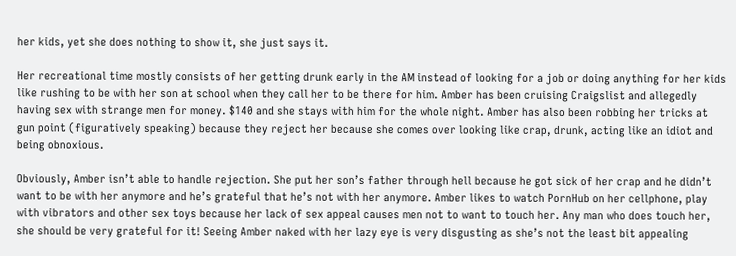her kids, yet she does nothing to show it, she just says it.

Her recreational time mostly consists of her getting drunk early in the AM instead of looking for a job or doing anything for her kids like rushing to be with her son at school when they call her to be there for him. Amber has been cruising Craigslist and allegedly having sex with strange men for money. $140 and she stays with him for the whole night. Amber has also been robbing her tricks at gun point (figuratively speaking) because they reject her because she comes over looking like crap, drunk, acting like an idiot and being obnoxious.

Obviously, Amber isn’t able to handle rejection. She put her son’s father through hell because he got sick of her crap and he didn’t want to be with her anymore and he’s grateful that he’s not with her anymore. Amber likes to watch PornHub on her cellphone, play with vibrators and other sex toys because her lack of sex appeal causes men not to want to touch her. Any man who does touch her, she should be very grateful for it! Seeing Amber naked with her lazy eye is very disgusting as she’s not the least bit appealing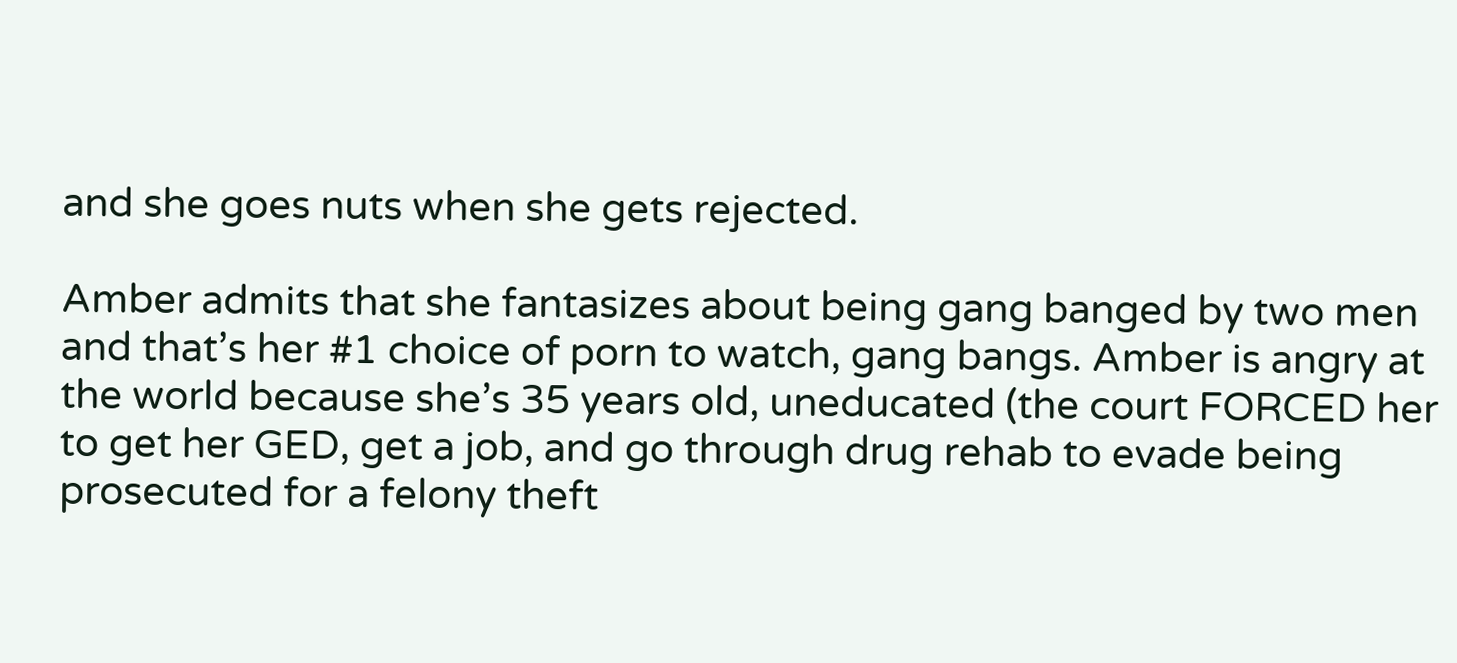and she goes nuts when she gets rejected.

Amber admits that she fantasizes about being gang banged by two men and that’s her #1 choice of porn to watch, gang bangs. Amber is angry at the world because she’s 35 years old, uneducated (the court FORCED her to get her GED, get a job, and go through drug rehab to evade being prosecuted for a felony theft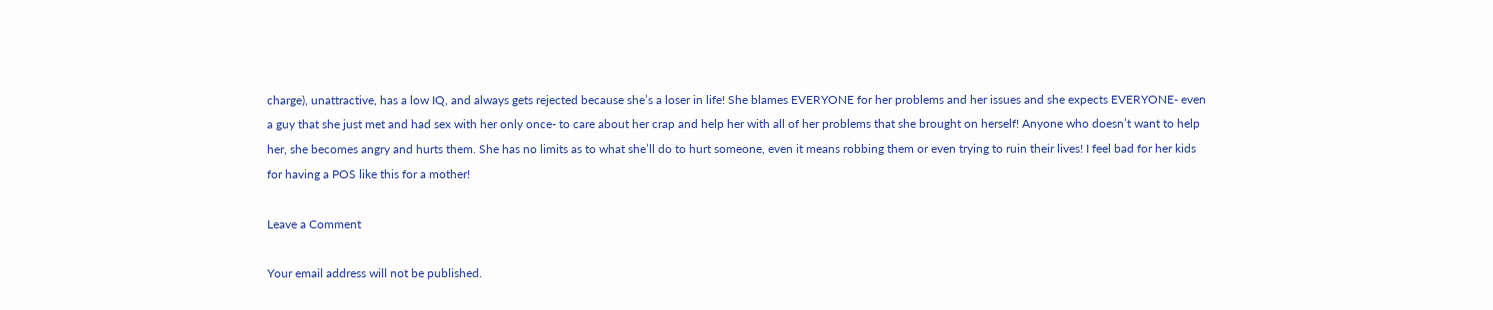charge), unattractive, has a low IQ, and always gets rejected because she’s a loser in life! She blames EVERYONE for her problems and her issues and she expects EVERYONE- even a guy that she just met and had sex with her only once- to care about her crap and help her with all of her problems that she brought on herself! Anyone who doesn’t want to help her, she becomes angry and hurts them. She has no limits as to what she’ll do to hurt someone, even it means robbing them or even trying to ruin their lives! I feel bad for her kids for having a POS like this for a mother!

Leave a Comment

Your email address will not be published.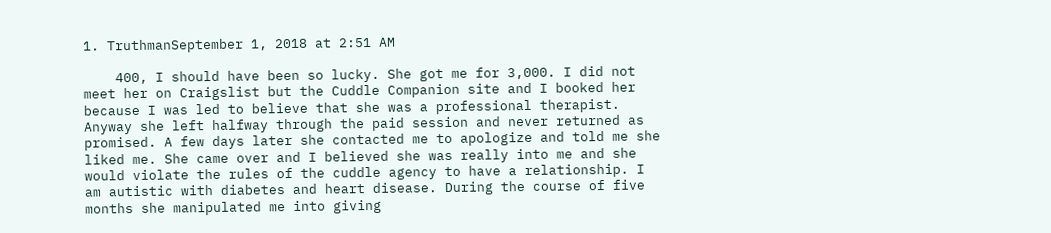1. TruthmanSeptember 1, 2018 at 2:51 AM

    400, I should have been so lucky. She got me for 3,000. I did not meet her on Craigslist but the Cuddle Companion site and I booked her because I was led to believe that she was a professional therapist. Anyway she left halfway through the paid session and never returned as promised. A few days later she contacted me to apologize and told me she liked me. She came over and I believed she was really into me and she would violate the rules of the cuddle agency to have a relationship. I am autistic with diabetes and heart disease. During the course of five months she manipulated me into giving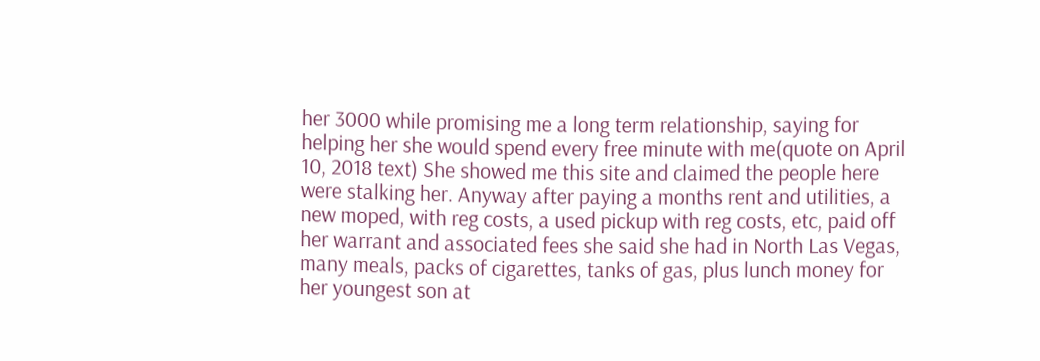her 3000 while promising me a long term relationship, saying for helping her she would spend every free minute with me(quote on April 10, 2018 text) She showed me this site and claimed the people here were stalking her. Anyway after paying a months rent and utilities, a new moped, with reg costs, a used pickup with reg costs, etc, paid off her warrant and associated fees she said she had in North Las Vegas, many meals, packs of cigarettes, tanks of gas, plus lunch money for her youngest son at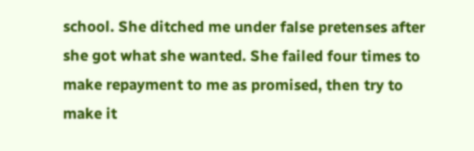school. She ditched me under false pretenses after she got what she wanted. She failed four times to make repayment to me as promised, then try to make it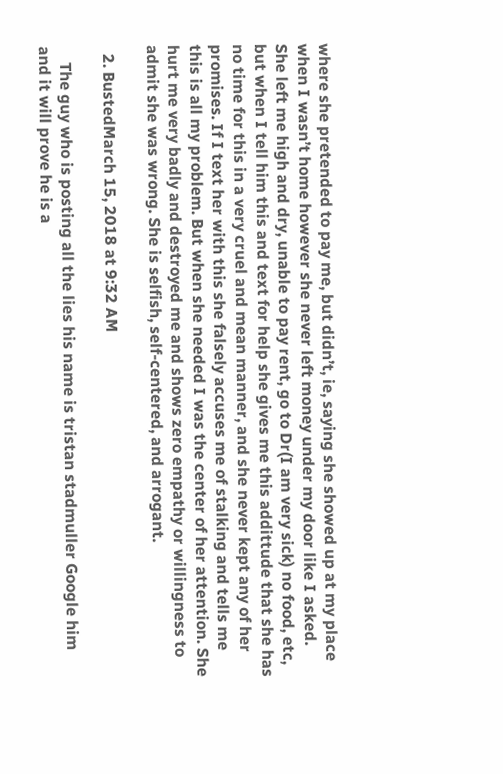where she pretended to pay me, but didn’t, ie, saying she showed up at my place when I wasn’t home however she never left money under my door like I asked. She left me high and dry, unable to pay rent, go to Dr(I am very sick) no food, etc, but when I tell him this and text for help she gives me this addittude that she has no time for this in a very cruel and mean manner, and she never kept any of her promises. If I text her with this she falsely accuses me of stalking and tells me this is all my problem. But when she needed I was the center of her attention. She hurt me very badly and destroyed me and shows zero empathy or willingness to admit she was wrong. She is selfish, self-centered, and arrogant.

  2. BustedMarch 15, 2018 at 9:32 AM

    The guy who is posting all the lies his name is tristan stadmuller Google him and it will prove he is a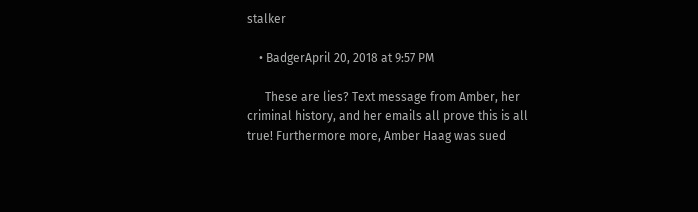stalker

    • BadgerApril 20, 2018 at 9:57 PM

      These are lies? Text message from Amber, her criminal history, and her emails all prove this is all true! Furthermore more, Amber Haag was sued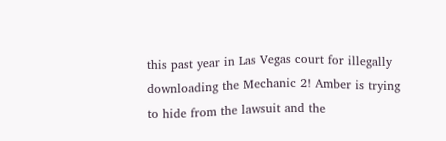this past year in Las Vegas court for illegally downloading the Mechanic 2! Amber is trying to hide from the lawsuit and the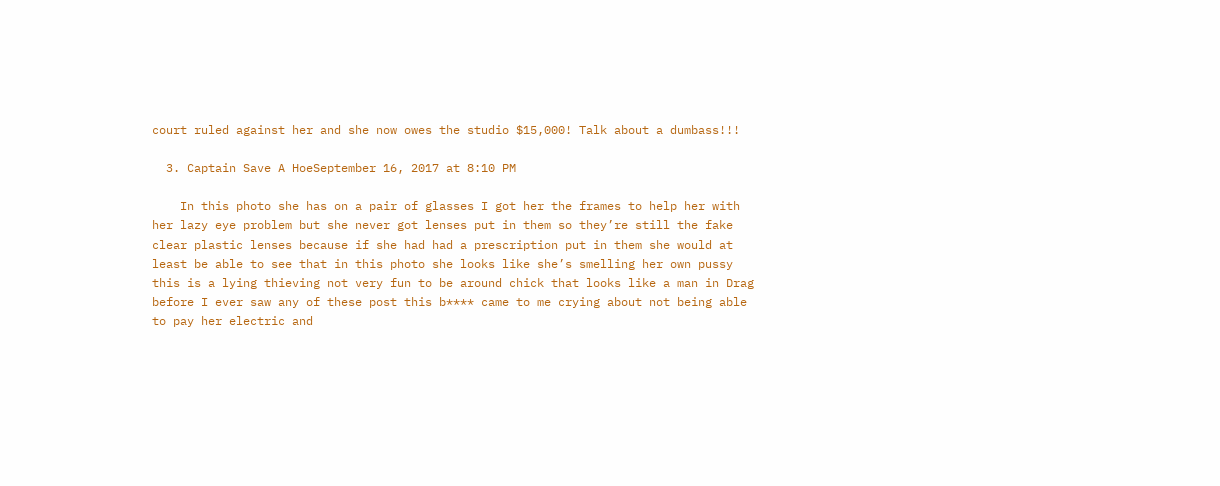court ruled against her and she now owes the studio $15,000! Talk about a dumbass!!!

  3. Captain Save A HoeSeptember 16, 2017 at 8:10 PM

    In this photo she has on a pair of glasses I got her the frames to help her with her lazy eye problem but she never got lenses put in them so they’re still the fake clear plastic lenses because if she had had a prescription put in them she would at least be able to see that in this photo she looks like she’s smelling her own pussy this is a lying thieving not very fun to be around chick that looks like a man in Drag before I ever saw any of these post this b**** came to me crying about not being able to pay her electric and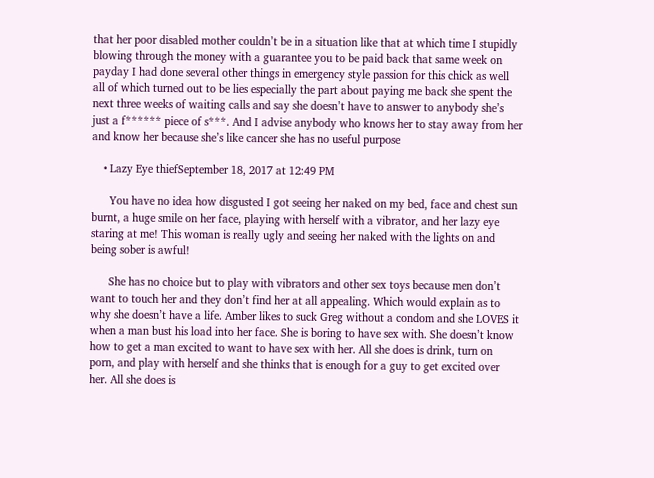that her poor disabled mother couldn’t be in a situation like that at which time I stupidly blowing through the money with a guarantee you to be paid back that same week on payday I had done several other things in emergency style passion for this chick as well all of which turned out to be lies especially the part about paying me back she spent the next three weeks of waiting calls and say she doesn’t have to answer to anybody she’s just a f****** piece of s***. And I advise anybody who knows her to stay away from her and know her because she’s like cancer she has no useful purpose

    • Lazy Eye thiefSeptember 18, 2017 at 12:49 PM

      You have no idea how disgusted I got seeing her naked on my bed, face and chest sun burnt, a huge smile on her face, playing with herself with a vibrator, and her lazy eye staring at me! This woman is really ugly and seeing her naked with the lights on and being sober is awful!

      She has no choice but to play with vibrators and other sex toys because men don’t want to touch her and they don’t find her at all appealing. Which would explain as to why she doesn’t have a life. Amber likes to suck Greg without a condom and she LOVES it when a man bust his load into her face. She is boring to have sex with. She doesn’t know how to get a man excited to want to have sex with her. All she does is drink, turn on porn, and play with herself and she thinks that is enough for a guy to get excited over her. All she does is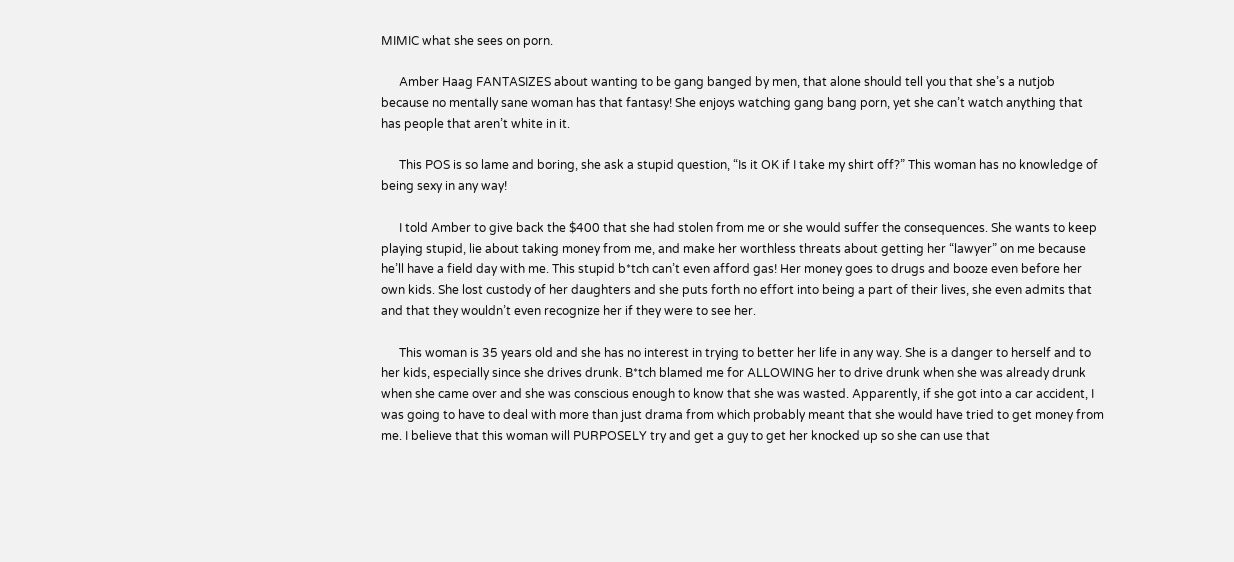MIMIC what she sees on porn.

      Amber Haag FANTASIZES about wanting to be gang banged by men, that alone should tell you that she’s a nutjob because no mentally sane woman has that fantasy! She enjoys watching gang bang porn, yet she can’t watch anything that has people that aren’t white in it.

      This POS is so lame and boring, she ask a stupid question, “Is it OK if I take my shirt off?” This woman has no knowledge of being sexy in any way!

      I told Amber to give back the $400 that she had stolen from me or she would suffer the consequences. She wants to keep playing stupid, lie about taking money from me, and make her worthless threats about getting her “lawyer” on me because he’ll have a field day with me. This stupid b*tch can’t even afford gas! Her money goes to drugs and booze even before her own kids. She lost custody of her daughters and she puts forth no effort into being a part of their lives, she even admits that and that they wouldn’t even recognize her if they were to see her.

      This woman is 35 years old and she has no interest in trying to better her life in any way. She is a danger to herself and to her kids, especially since she drives drunk. B*tch blamed me for ALLOWING her to drive drunk when she was already drunk when she came over and she was conscious enough to know that she was wasted. Apparently, if she got into a car accident, I was going to have to deal with more than just drama from which probably meant that she would have tried to get money from me. I believe that this woman will PURPOSELY try and get a guy to get her knocked up so she can use that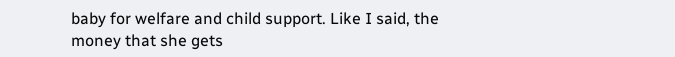baby for welfare and child support. Like I said, the money that she gets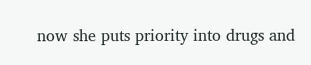now she puts priority into drugs and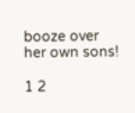booze over her own sons!

1 2